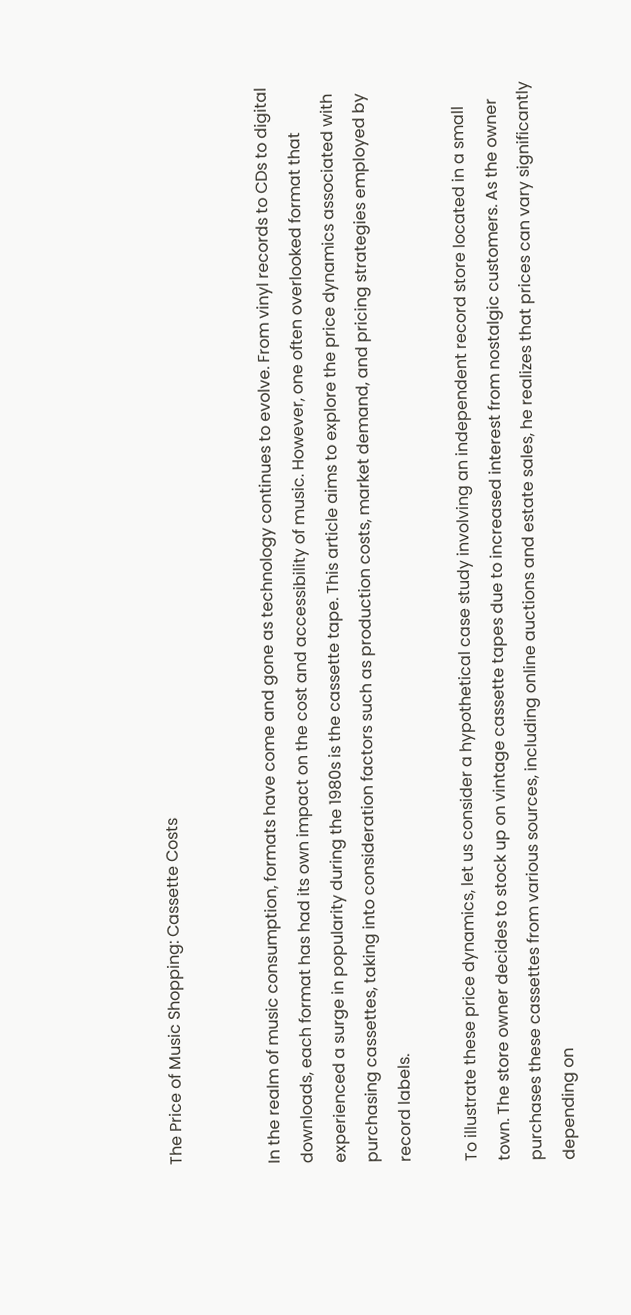The Price of Music Shopping: Cassette Costs


In the realm of music consumption, formats have come and gone as technology continues to evolve. From vinyl records to CDs to digital downloads, each format has had its own impact on the cost and accessibility of music. However, one often overlooked format that experienced a surge in popularity during the 1980s is the cassette tape. This article aims to explore the price dynamics associated with purchasing cassettes, taking into consideration factors such as production costs, market demand, and pricing strategies employed by record labels.

To illustrate these price dynamics, let us consider a hypothetical case study involving an independent record store located in a small town. The store owner decides to stock up on vintage cassette tapes due to increased interest from nostalgic customers. As the owner purchases these cassettes from various sources, including online auctions and estate sales, he realizes that prices can vary significantly depending on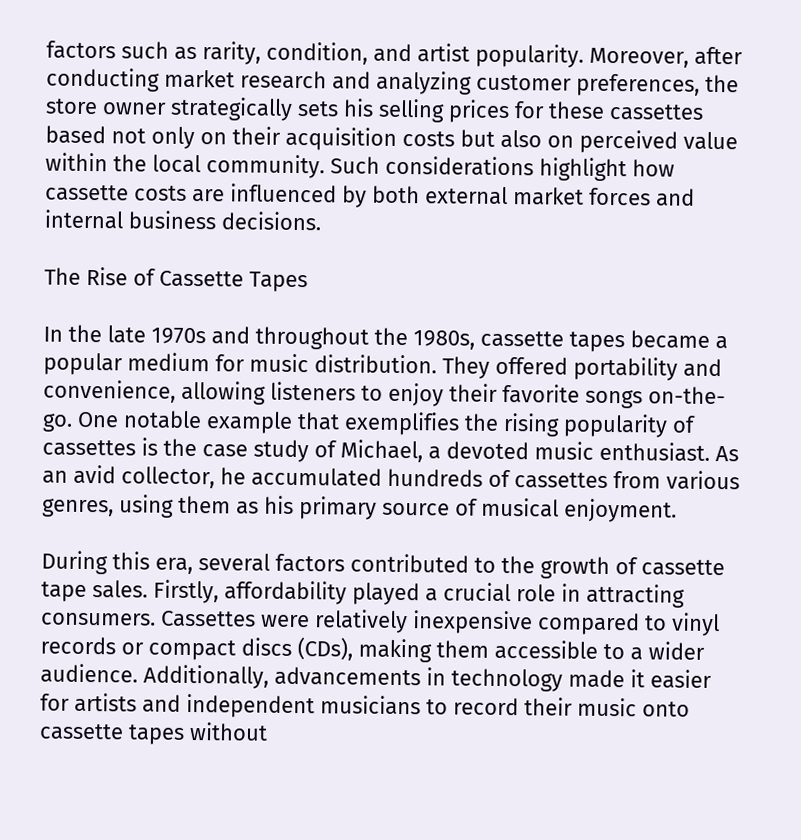factors such as rarity, condition, and artist popularity. Moreover, after conducting market research and analyzing customer preferences, the store owner strategically sets his selling prices for these cassettes based not only on their acquisition costs but also on perceived value within the local community. Such considerations highlight how cassette costs are influenced by both external market forces and internal business decisions.

The Rise of Cassette Tapes

In the late 1970s and throughout the 1980s, cassette tapes became a popular medium for music distribution. They offered portability and convenience, allowing listeners to enjoy their favorite songs on-the-go. One notable example that exemplifies the rising popularity of cassettes is the case study of Michael, a devoted music enthusiast. As an avid collector, he accumulated hundreds of cassettes from various genres, using them as his primary source of musical enjoyment.

During this era, several factors contributed to the growth of cassette tape sales. Firstly, affordability played a crucial role in attracting consumers. Cassettes were relatively inexpensive compared to vinyl records or compact discs (CDs), making them accessible to a wider audience. Additionally, advancements in technology made it easier for artists and independent musicians to record their music onto cassette tapes without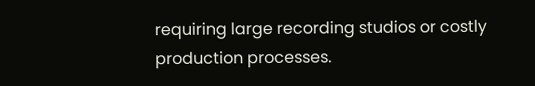requiring large recording studios or costly production processes.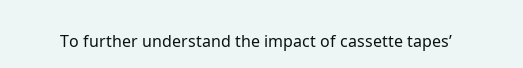To further understand the impact of cassette tapes’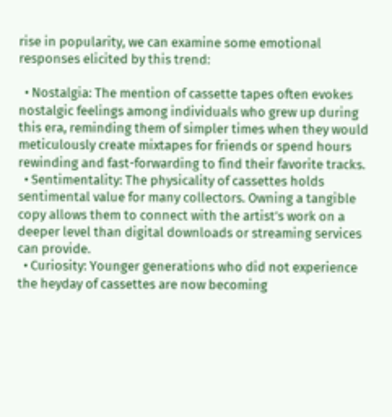rise in popularity, we can examine some emotional responses elicited by this trend:

  • Nostalgia: The mention of cassette tapes often evokes nostalgic feelings among individuals who grew up during this era, reminding them of simpler times when they would meticulously create mixtapes for friends or spend hours rewinding and fast-forwarding to find their favorite tracks.
  • Sentimentality: The physicality of cassettes holds sentimental value for many collectors. Owning a tangible copy allows them to connect with the artist’s work on a deeper level than digital downloads or streaming services can provide.
  • Curiosity: Younger generations who did not experience the heyday of cassettes are now becoming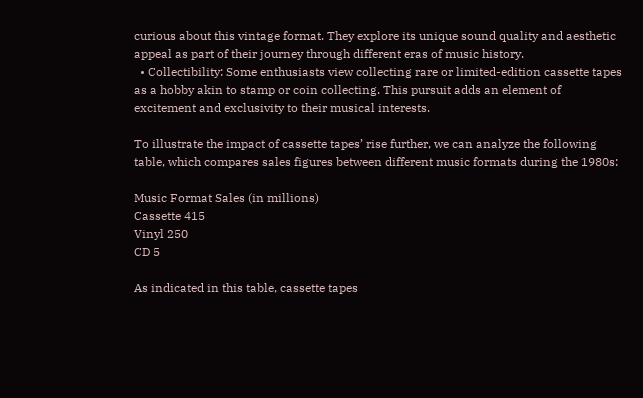curious about this vintage format. They explore its unique sound quality and aesthetic appeal as part of their journey through different eras of music history.
  • Collectibility: Some enthusiasts view collecting rare or limited-edition cassette tapes as a hobby akin to stamp or coin collecting. This pursuit adds an element of excitement and exclusivity to their musical interests.

To illustrate the impact of cassette tapes’ rise further, we can analyze the following table, which compares sales figures between different music formats during the 1980s:

Music Format Sales (in millions)
Cassette 415
Vinyl 250
CD 5

As indicated in this table, cassette tapes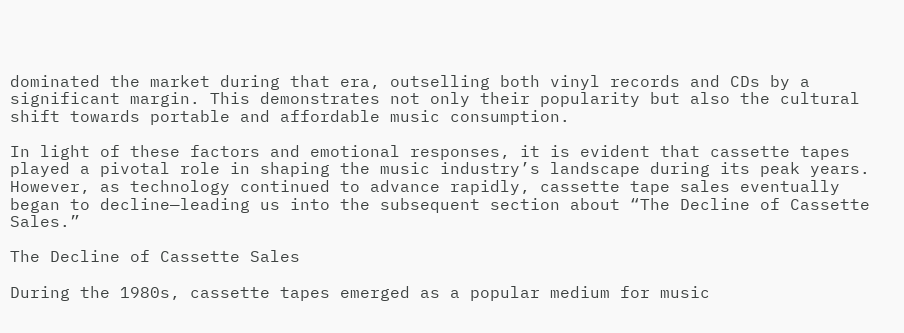dominated the market during that era, outselling both vinyl records and CDs by a significant margin. This demonstrates not only their popularity but also the cultural shift towards portable and affordable music consumption.

In light of these factors and emotional responses, it is evident that cassette tapes played a pivotal role in shaping the music industry’s landscape during its peak years. However, as technology continued to advance rapidly, cassette tape sales eventually began to decline—leading us into the subsequent section about “The Decline of Cassette Sales.”

The Decline of Cassette Sales

During the 1980s, cassette tapes emerged as a popular medium for music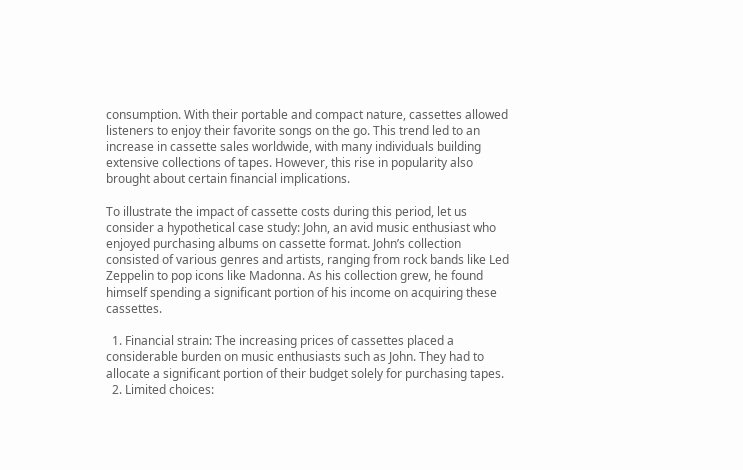consumption. With their portable and compact nature, cassettes allowed listeners to enjoy their favorite songs on the go. This trend led to an increase in cassette sales worldwide, with many individuals building extensive collections of tapes. However, this rise in popularity also brought about certain financial implications.

To illustrate the impact of cassette costs during this period, let us consider a hypothetical case study: John, an avid music enthusiast who enjoyed purchasing albums on cassette format. John’s collection consisted of various genres and artists, ranging from rock bands like Led Zeppelin to pop icons like Madonna. As his collection grew, he found himself spending a significant portion of his income on acquiring these cassettes.

  1. Financial strain: The increasing prices of cassettes placed a considerable burden on music enthusiasts such as John. They had to allocate a significant portion of their budget solely for purchasing tapes.
  2. Limited choices: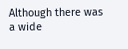Although there was a wide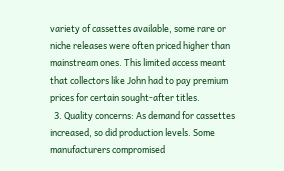variety of cassettes available, some rare or niche releases were often priced higher than mainstream ones. This limited access meant that collectors like John had to pay premium prices for certain sought-after titles.
  3. Quality concerns: As demand for cassettes increased, so did production levels. Some manufacturers compromised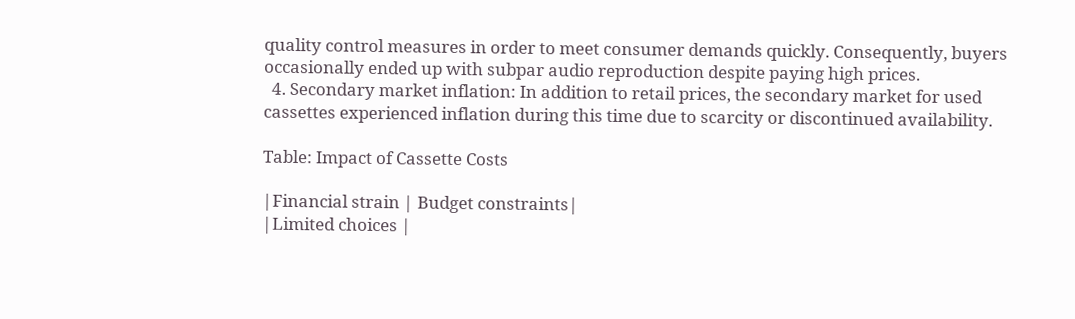quality control measures in order to meet consumer demands quickly. Consequently, buyers occasionally ended up with subpar audio reproduction despite paying high prices.
  4. Secondary market inflation: In addition to retail prices, the secondary market for used cassettes experienced inflation during this time due to scarcity or discontinued availability.

Table: Impact of Cassette Costs

|Financial strain | Budget constraints|
|Limited choices |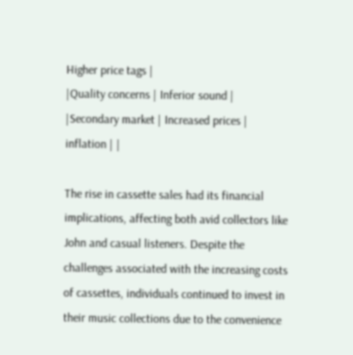Higher price tags |
|Quality concerns | Inferior sound |
|Secondary market | Increased prices |
inflation | |

The rise in cassette sales had its financial implications, affecting both avid collectors like John and casual listeners. Despite the challenges associated with the increasing costs of cassettes, individuals continued to invest in their music collections due to the convenience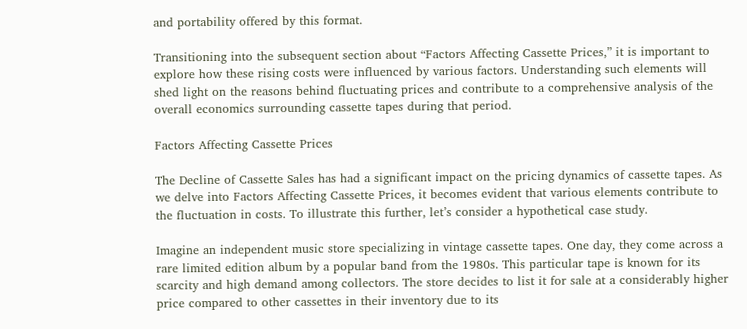and portability offered by this format.

Transitioning into the subsequent section about “Factors Affecting Cassette Prices,” it is important to explore how these rising costs were influenced by various factors. Understanding such elements will shed light on the reasons behind fluctuating prices and contribute to a comprehensive analysis of the overall economics surrounding cassette tapes during that period.

Factors Affecting Cassette Prices

The Decline of Cassette Sales has had a significant impact on the pricing dynamics of cassette tapes. As we delve into Factors Affecting Cassette Prices, it becomes evident that various elements contribute to the fluctuation in costs. To illustrate this further, let’s consider a hypothetical case study.

Imagine an independent music store specializing in vintage cassette tapes. One day, they come across a rare limited edition album by a popular band from the 1980s. This particular tape is known for its scarcity and high demand among collectors. The store decides to list it for sale at a considerably higher price compared to other cassettes in their inventory due to its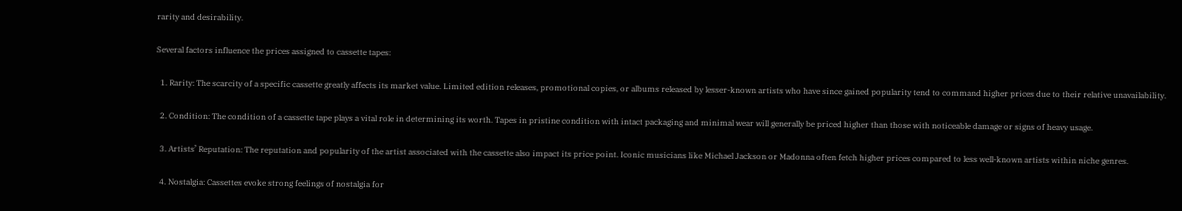rarity and desirability.

Several factors influence the prices assigned to cassette tapes:

  1. Rarity: The scarcity of a specific cassette greatly affects its market value. Limited edition releases, promotional copies, or albums released by lesser-known artists who have since gained popularity tend to command higher prices due to their relative unavailability.

  2. Condition: The condition of a cassette tape plays a vital role in determining its worth. Tapes in pristine condition with intact packaging and minimal wear will generally be priced higher than those with noticeable damage or signs of heavy usage.

  3. Artists’ Reputation: The reputation and popularity of the artist associated with the cassette also impact its price point. Iconic musicians like Michael Jackson or Madonna often fetch higher prices compared to less well-known artists within niche genres.

  4. Nostalgia: Cassettes evoke strong feelings of nostalgia for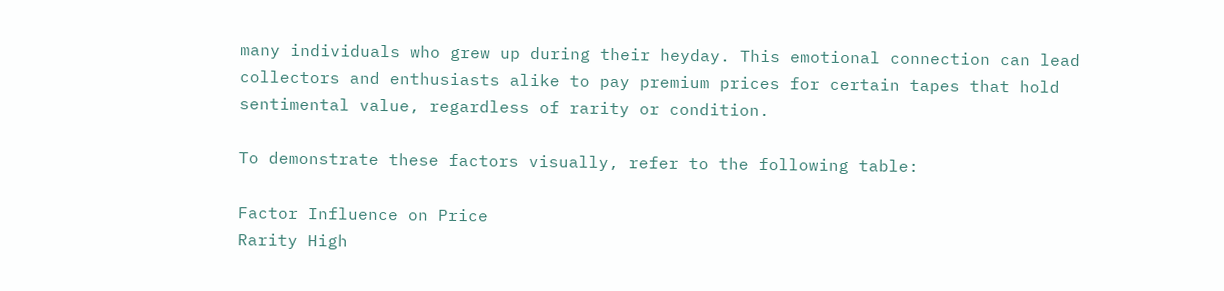many individuals who grew up during their heyday. This emotional connection can lead collectors and enthusiasts alike to pay premium prices for certain tapes that hold sentimental value, regardless of rarity or condition.

To demonstrate these factors visually, refer to the following table:

Factor Influence on Price
Rarity High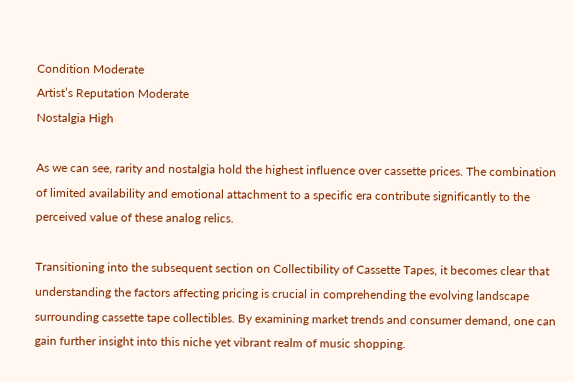Condition Moderate
Artist’s Reputation Moderate
Nostalgia High

As we can see, rarity and nostalgia hold the highest influence over cassette prices. The combination of limited availability and emotional attachment to a specific era contribute significantly to the perceived value of these analog relics.

Transitioning into the subsequent section on Collectibility of Cassette Tapes, it becomes clear that understanding the factors affecting pricing is crucial in comprehending the evolving landscape surrounding cassette tape collectibles. By examining market trends and consumer demand, one can gain further insight into this niche yet vibrant realm of music shopping.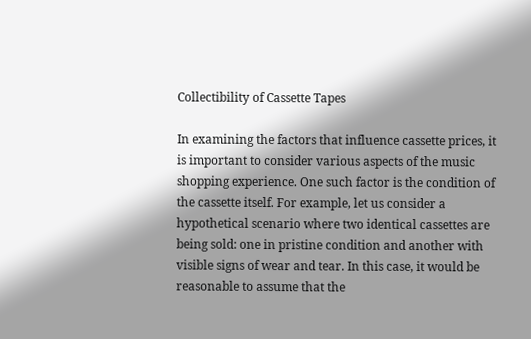Collectibility of Cassette Tapes

In examining the factors that influence cassette prices, it is important to consider various aspects of the music shopping experience. One such factor is the condition of the cassette itself. For example, let us consider a hypothetical scenario where two identical cassettes are being sold: one in pristine condition and another with visible signs of wear and tear. In this case, it would be reasonable to assume that the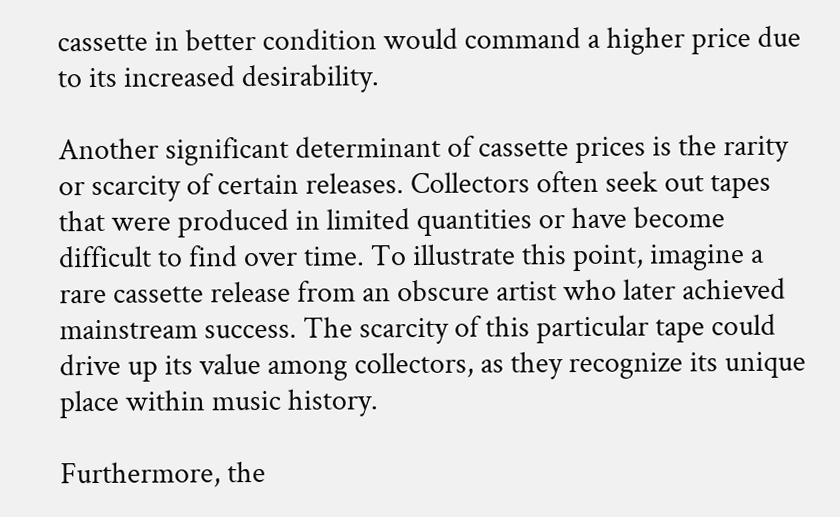cassette in better condition would command a higher price due to its increased desirability.

Another significant determinant of cassette prices is the rarity or scarcity of certain releases. Collectors often seek out tapes that were produced in limited quantities or have become difficult to find over time. To illustrate this point, imagine a rare cassette release from an obscure artist who later achieved mainstream success. The scarcity of this particular tape could drive up its value among collectors, as they recognize its unique place within music history.

Furthermore, the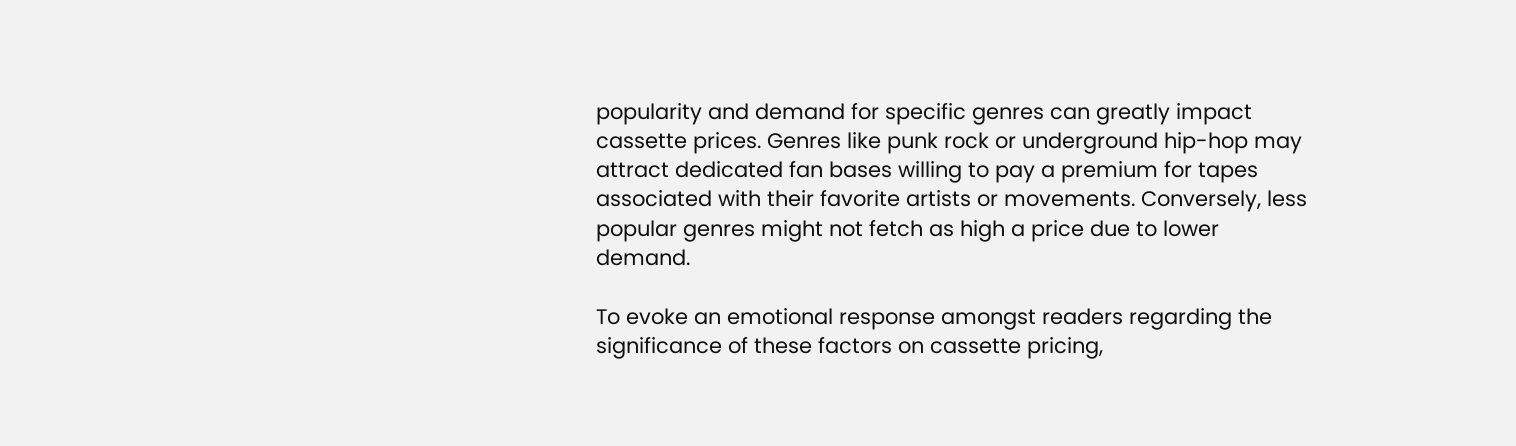popularity and demand for specific genres can greatly impact cassette prices. Genres like punk rock or underground hip-hop may attract dedicated fan bases willing to pay a premium for tapes associated with their favorite artists or movements. Conversely, less popular genres might not fetch as high a price due to lower demand.

To evoke an emotional response amongst readers regarding the significance of these factors on cassette pricing,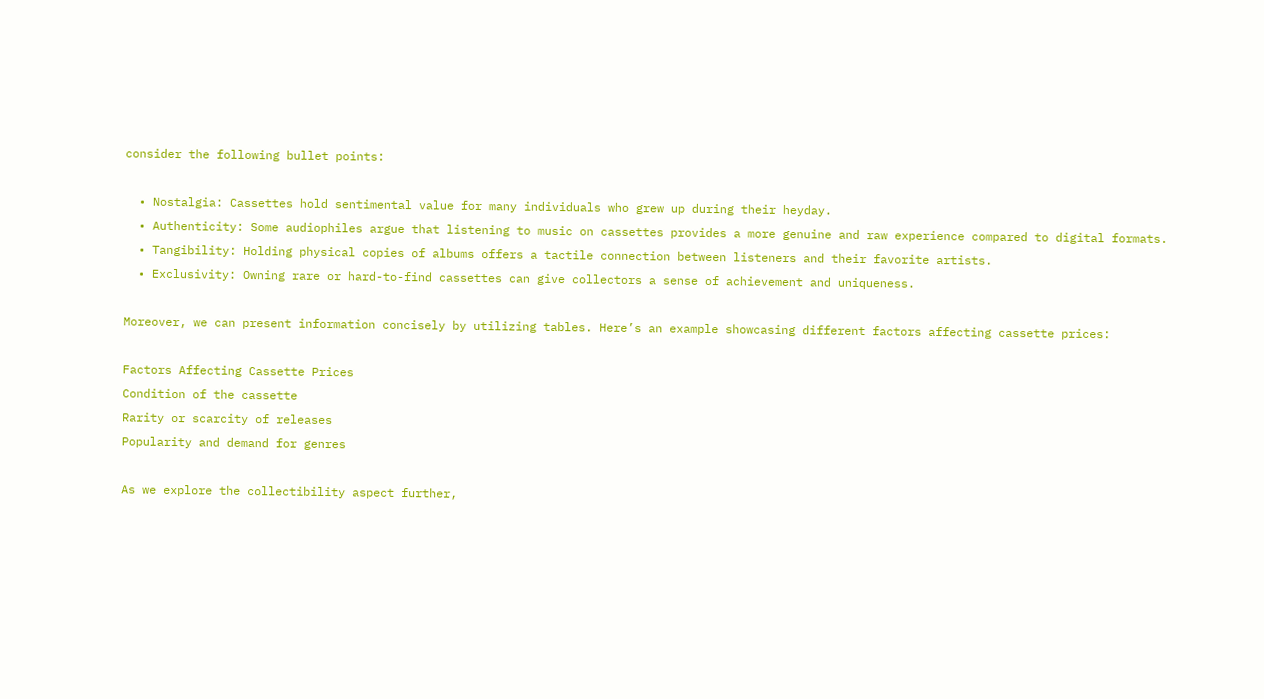consider the following bullet points:

  • Nostalgia: Cassettes hold sentimental value for many individuals who grew up during their heyday.
  • Authenticity: Some audiophiles argue that listening to music on cassettes provides a more genuine and raw experience compared to digital formats.
  • Tangibility: Holding physical copies of albums offers a tactile connection between listeners and their favorite artists.
  • Exclusivity: Owning rare or hard-to-find cassettes can give collectors a sense of achievement and uniqueness.

Moreover, we can present information concisely by utilizing tables. Here’s an example showcasing different factors affecting cassette prices:

Factors Affecting Cassette Prices
Condition of the cassette
Rarity or scarcity of releases
Popularity and demand for genres

As we explore the collectibility aspect further,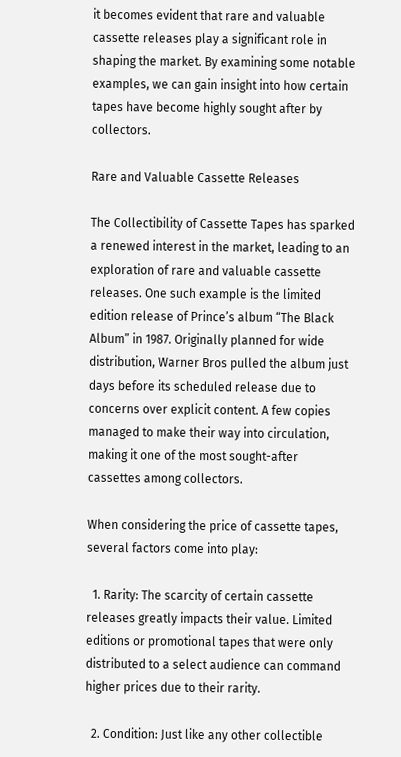it becomes evident that rare and valuable cassette releases play a significant role in shaping the market. By examining some notable examples, we can gain insight into how certain tapes have become highly sought after by collectors.

Rare and Valuable Cassette Releases

The Collectibility of Cassette Tapes has sparked a renewed interest in the market, leading to an exploration of rare and valuable cassette releases. One such example is the limited edition release of Prince’s album “The Black Album” in 1987. Originally planned for wide distribution, Warner Bros pulled the album just days before its scheduled release due to concerns over explicit content. A few copies managed to make their way into circulation, making it one of the most sought-after cassettes among collectors.

When considering the price of cassette tapes, several factors come into play:

  1. Rarity: The scarcity of certain cassette releases greatly impacts their value. Limited editions or promotional tapes that were only distributed to a select audience can command higher prices due to their rarity.

  2. Condition: Just like any other collectible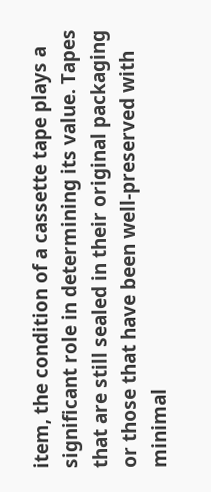item, the condition of a cassette tape plays a significant role in determining its value. Tapes that are still sealed in their original packaging or those that have been well-preserved with minimal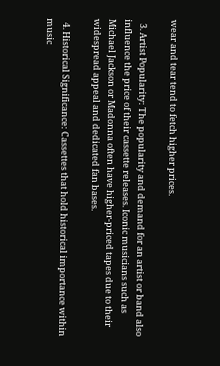wear and tear tend to fetch higher prices.

  3. Artist Popularity: The popularity and demand for an artist or band also influence the price of their cassette releases. Iconic musicians such as Michael Jackson or Madonna often have higher-priced tapes due to their widespread appeal and dedicated fan bases.

  4. Historical Significance: Cassettes that hold historical importance within music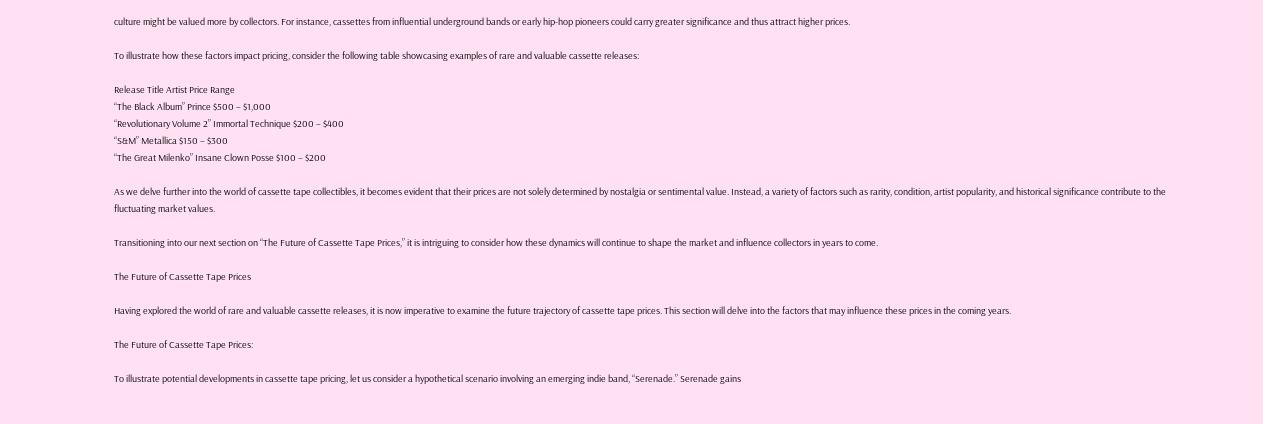culture might be valued more by collectors. For instance, cassettes from influential underground bands or early hip-hop pioneers could carry greater significance and thus attract higher prices.

To illustrate how these factors impact pricing, consider the following table showcasing examples of rare and valuable cassette releases:

Release Title Artist Price Range
“The Black Album” Prince $500 – $1,000
“Revolutionary Volume 2” Immortal Technique $200 – $400
“S&M” Metallica $150 – $300
“The Great Milenko” Insane Clown Posse $100 – $200

As we delve further into the world of cassette tape collectibles, it becomes evident that their prices are not solely determined by nostalgia or sentimental value. Instead, a variety of factors such as rarity, condition, artist popularity, and historical significance contribute to the fluctuating market values.

Transitioning into our next section on “The Future of Cassette Tape Prices,” it is intriguing to consider how these dynamics will continue to shape the market and influence collectors in years to come.

The Future of Cassette Tape Prices

Having explored the world of rare and valuable cassette releases, it is now imperative to examine the future trajectory of cassette tape prices. This section will delve into the factors that may influence these prices in the coming years.

The Future of Cassette Tape Prices:

To illustrate potential developments in cassette tape pricing, let us consider a hypothetical scenario involving an emerging indie band, “Serenade.” Serenade gains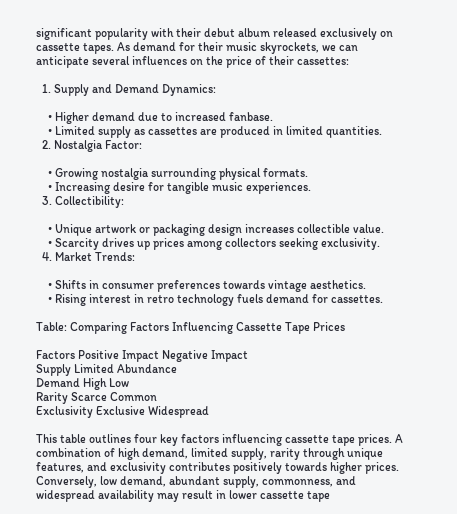significant popularity with their debut album released exclusively on cassette tapes. As demand for their music skyrockets, we can anticipate several influences on the price of their cassettes:

  1. Supply and Demand Dynamics:

    • Higher demand due to increased fanbase.
    • Limited supply as cassettes are produced in limited quantities.
  2. Nostalgia Factor:

    • Growing nostalgia surrounding physical formats.
    • Increasing desire for tangible music experiences.
  3. Collectibility:

    • Unique artwork or packaging design increases collectible value.
    • Scarcity drives up prices among collectors seeking exclusivity.
  4. Market Trends:

    • Shifts in consumer preferences towards vintage aesthetics.
    • Rising interest in retro technology fuels demand for cassettes.

Table: Comparing Factors Influencing Cassette Tape Prices

Factors Positive Impact Negative Impact
Supply Limited Abundance
Demand High Low
Rarity Scarce Common
Exclusivity Exclusive Widespread

This table outlines four key factors influencing cassette tape prices. A combination of high demand, limited supply, rarity through unique features, and exclusivity contributes positively towards higher prices. Conversely, low demand, abundant supply, commonness, and widespread availability may result in lower cassette tape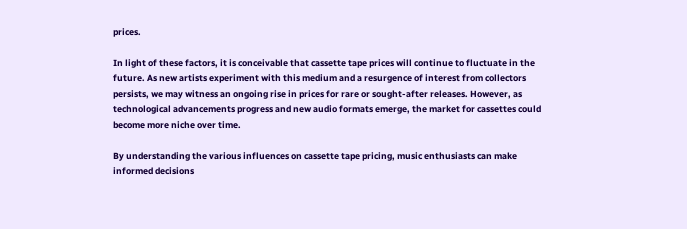prices.

In light of these factors, it is conceivable that cassette tape prices will continue to fluctuate in the future. As new artists experiment with this medium and a resurgence of interest from collectors persists, we may witness an ongoing rise in prices for rare or sought-after releases. However, as technological advancements progress and new audio formats emerge, the market for cassettes could become more niche over time.

By understanding the various influences on cassette tape pricing, music enthusiasts can make informed decisions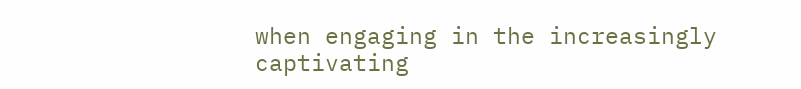when engaging in the increasingly captivating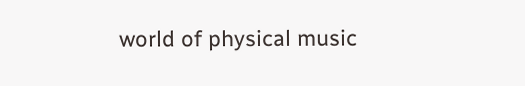world of physical music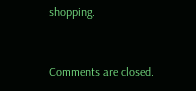shopping.


Comments are closed.